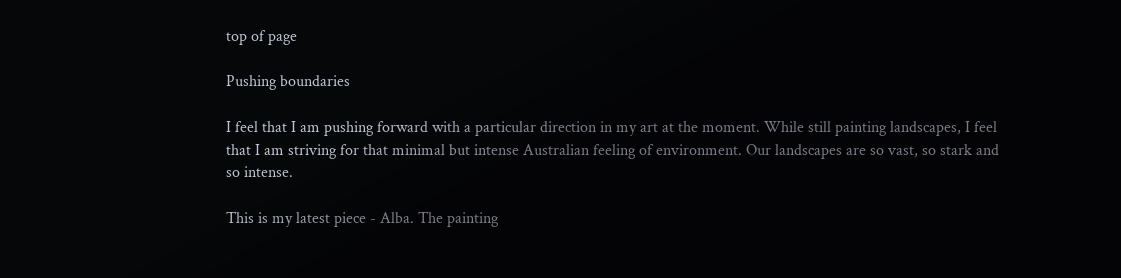top of page

Pushing boundaries

I feel that I am pushing forward with a particular direction in my art at the moment. While still painting landscapes, I feel that I am striving for that minimal but intense Australian feeling of environment. Our landscapes are so vast, so stark and so intense.

This is my latest piece - Alba. The painting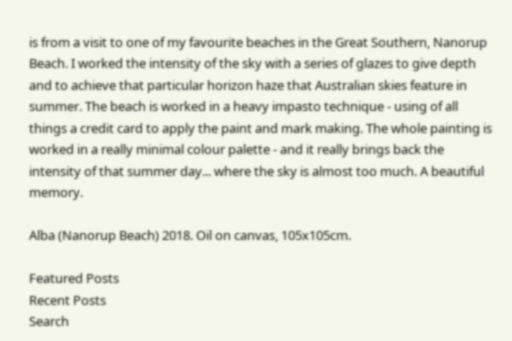is from a visit to one of my favourite beaches in the Great Southern, Nanorup Beach. I worked the intensity of the sky with a series of glazes to give depth and to achieve that particular horizon haze that Australian skies feature in summer. The beach is worked in a heavy impasto technique - using of all things a credit card to apply the paint and mark making. The whole painting is worked in a really minimal colour palette - and it really brings back the intensity of that summer day... where the sky is almost too much. A beautiful memory.

Alba (Nanorup Beach) 2018. Oil on canvas, 105x105cm.

Featured Posts
Recent Posts
Search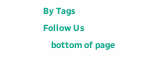By Tags
Follow Us
    bottom of page